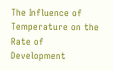The Influence of Temperature on the Rate of Development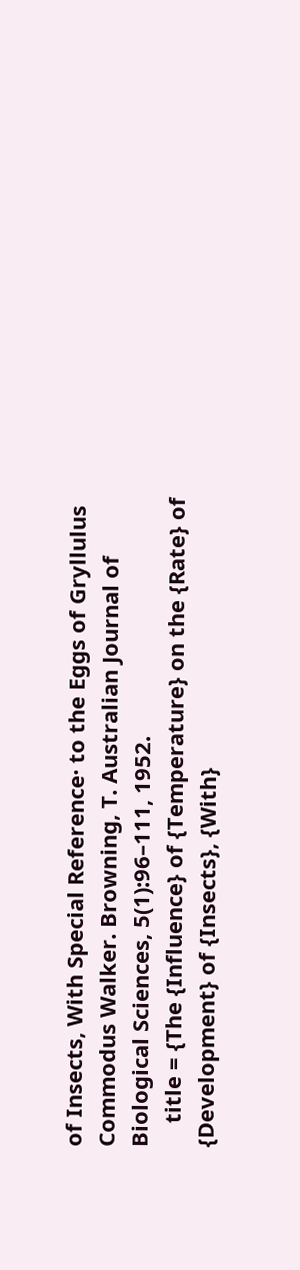of Insects, With Special Reference· to the Eggs of Gryllulus Commodus Walker. Browning, T. Australian Journal of Biological Sciences, 5(1):96–111, 1952.
    title = {The {Influence} of {Temperature} on the {Rate} of {Development} of {Insects}, {With}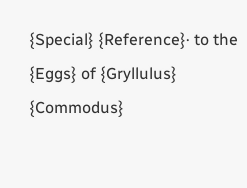{Special} {Reference}· to the {Eggs} of {Gryllulus} {Commodus}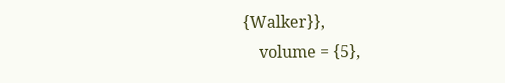{Walker}},
    volume = {5},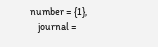number = {1},
    journal =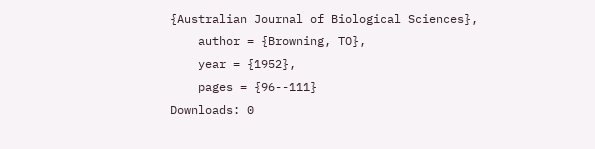{Australian Journal of Biological Sciences},
    author = {Browning, TO},
    year = {1952},
    pages = {96--111}
Downloads: 0